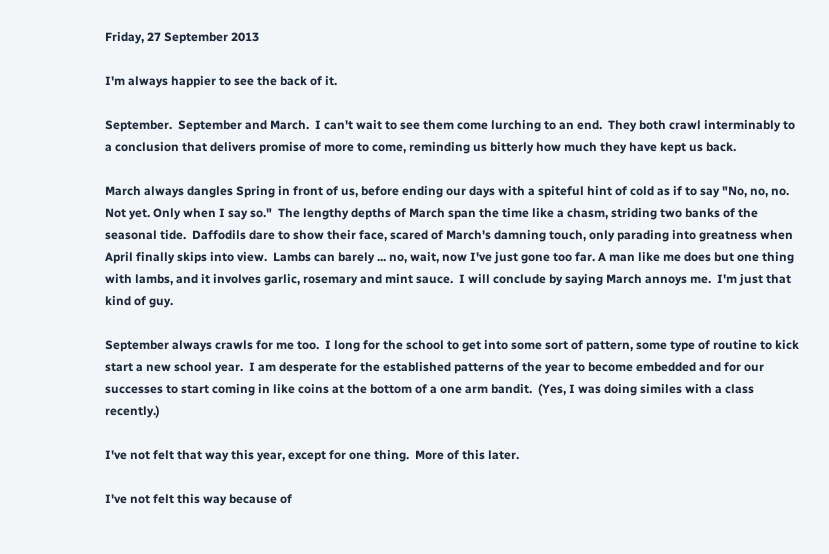Friday, 27 September 2013

I'm always happier to see the back of it.

September.  September and March.  I can't wait to see them come lurching to an end.  They both crawl interminably to a conclusion that delivers promise of more to come, reminding us bitterly how much they have kept us back.

March always dangles Spring in front of us, before ending our days with a spiteful hint of cold as if to say "No, no, no. Not yet. Only when I say so."  The lengthy depths of March span the time like a chasm, striding two banks of the seasonal tide.  Daffodils dare to show their face, scared of March's damning touch, only parading into greatness when April finally skips into view.  Lambs can barely ... no, wait, now I've just gone too far. A man like me does but one thing with lambs, and it involves garlic, rosemary and mint sauce.  I will conclude by saying March annoys me.  I'm just that kind of guy.

September always crawls for me too.  I long for the school to get into some sort of pattern, some type of routine to kick start a new school year.  I am desperate for the established patterns of the year to become embedded and for our successes to start coming in like coins at the bottom of a one arm bandit.  (Yes, I was doing similes with a class recently.)

I've not felt that way this year, except for one thing.  More of this later.

I've not felt this way because of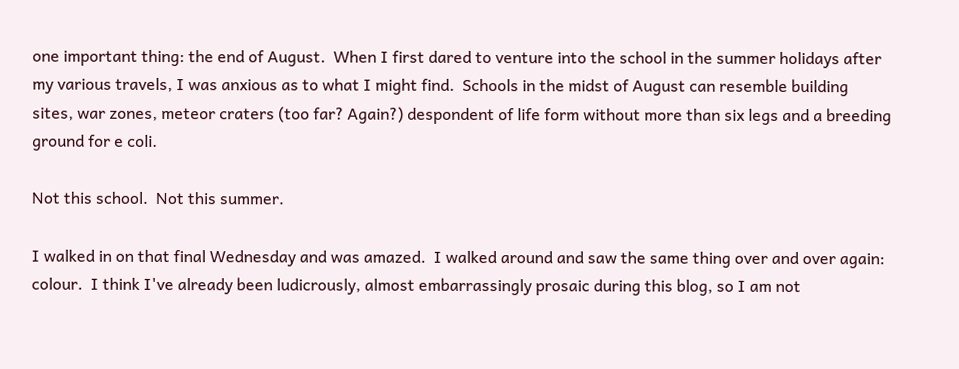one important thing: the end of August.  When I first dared to venture into the school in the summer holidays after my various travels, I was anxious as to what I might find.  Schools in the midst of August can resemble building sites, war zones, meteor craters (too far? Again?) despondent of life form without more than six legs and a breeding ground for e coli.

Not this school.  Not this summer.

I walked in on that final Wednesday and was amazed.  I walked around and saw the same thing over and over again: colour.  I think I've already been ludicrously, almost embarrassingly prosaic during this blog, so I am not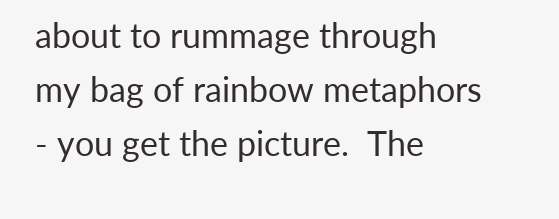about to rummage through my bag of rainbow metaphors - you get the picture.  The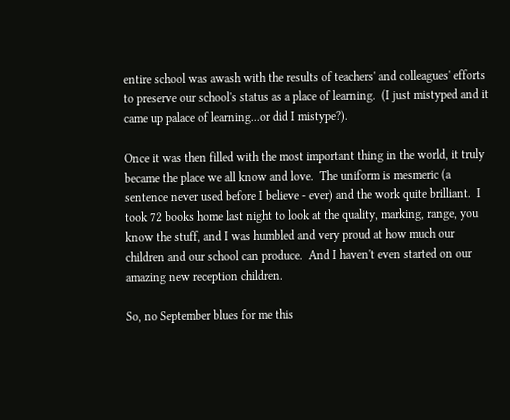entire school was awash with the results of teachers' and colleagues' efforts to preserve our school's status as a place of learning.  (I just mistyped and it came up palace of learning...or did I mistype?).

Once it was then filled with the most important thing in the world, it truly became the place we all know and love.  The uniform is mesmeric (a sentence never used before I believe - ever) and the work quite brilliant.  I took 72 books home last night to look at the quality, marking, range, you know the stuff, and I was humbled and very proud at how much our children and our school can produce.  And I haven't even started on our amazing new reception children.

So, no September blues for me this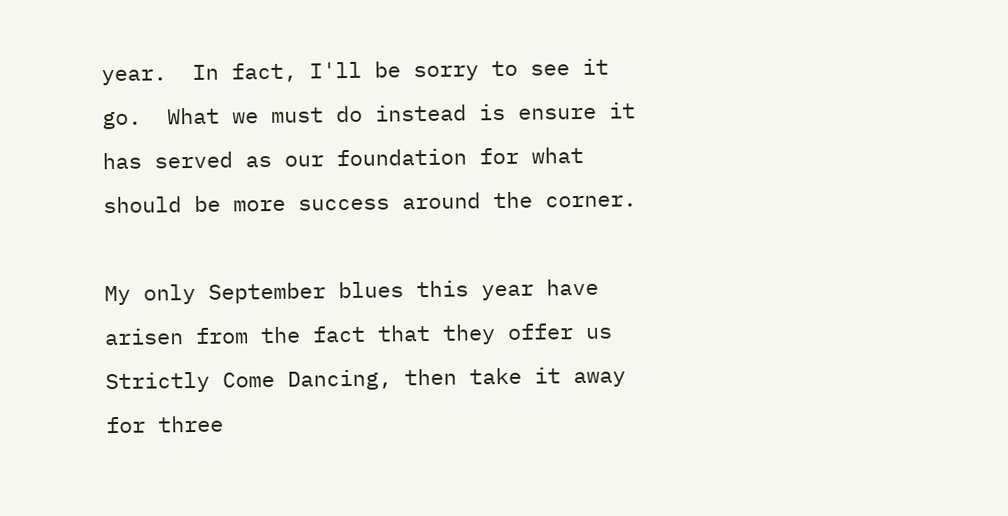year.  In fact, I'll be sorry to see it go.  What we must do instead is ensure it has served as our foundation for what should be more success around the corner.

My only September blues this year have arisen from the fact that they offer us Strictly Come Dancing, then take it away for three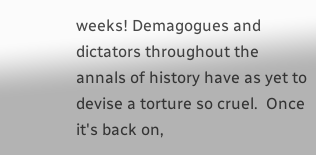weeks! Demagogues and dictators throughout the annals of history have as yet to devise a torture so cruel.  Once it's back on,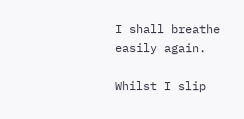I shall breathe easily again.

Whilst I slip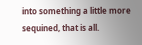into something a little more sequined, that is all.